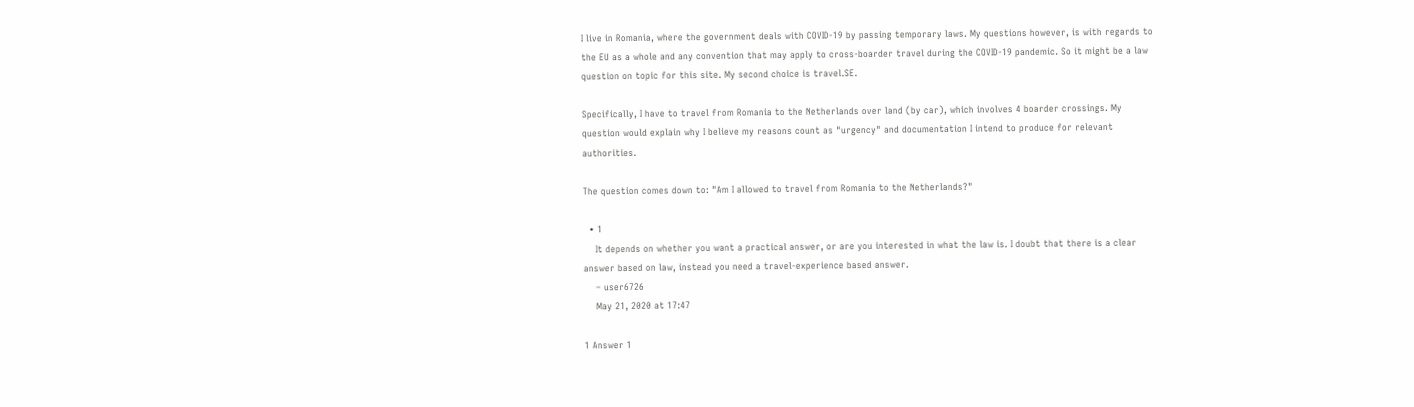I live in Romania, where the government deals with COVID-19 by passing temporary laws. My questions however, is with regards to the EU as a whole and any convention that may apply to cross-boarder travel during the COVID-19 pandemic. So it might be a law question on topic for this site. My second choice is travel.SE.

Specifically, I have to travel from Romania to the Netherlands over land (by car), which involves 4 boarder crossings. My question would explain why I believe my reasons count as "urgency" and documentation I intend to produce for relevant authorities.

The question comes down to: "Am I allowed to travel from Romania to the Netherlands?"

  • 1
    It depends on whether you want a practical answer, or are you interested in what the law is. I doubt that there is a clear answer based on law, instead you need a travel-experience based answer.
    – user6726
    May 21, 2020 at 17:47

1 Answer 1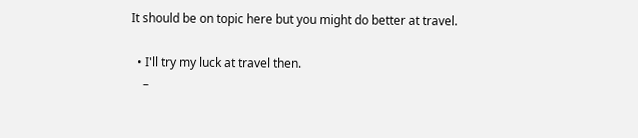It should be on topic here but you might do better at travel.

  • I'll try my luck at travel then.
    –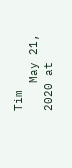Tim
    May 21, 2020 at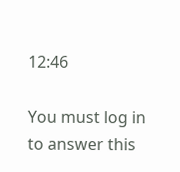12:46

You must log in to answer this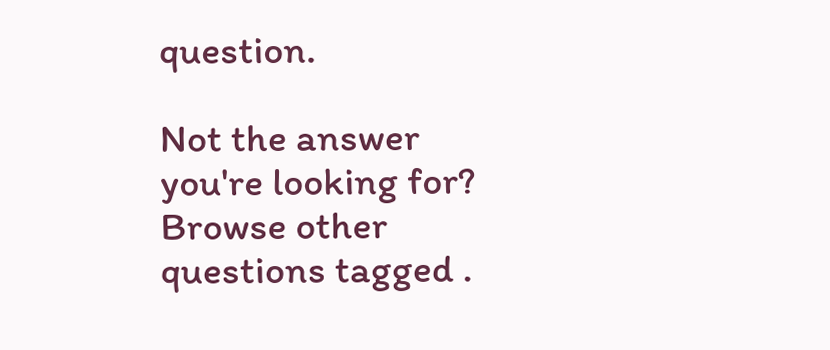question.

Not the answer you're looking for? Browse other questions tagged .